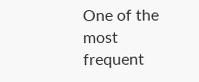One of the most frequent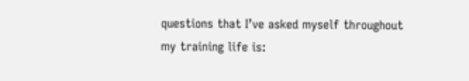questions that I’ve asked myself throughout my training life is: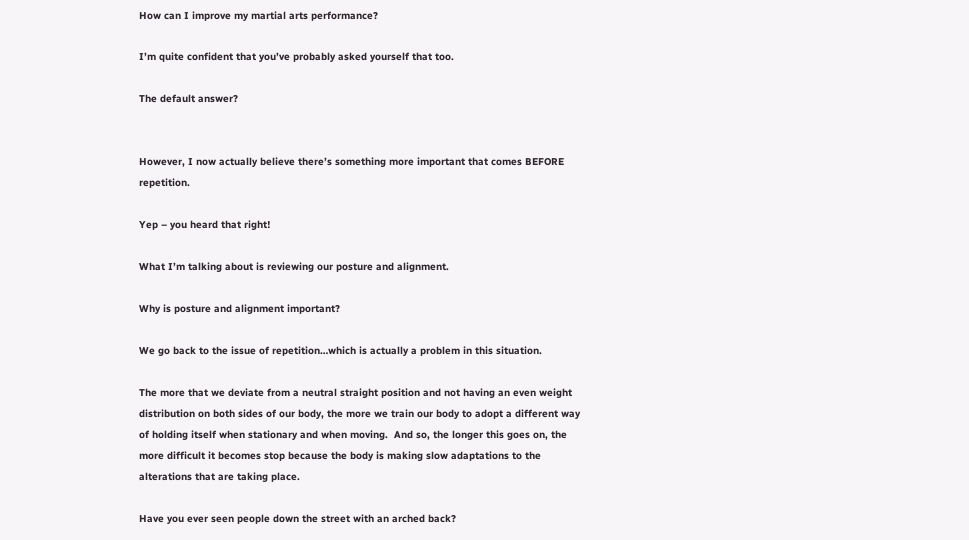How can I improve my martial arts performance?

I’m quite confident that you’ve probably asked yourself that too.

The default answer?


However, I now actually believe there’s something more important that comes BEFORE repetition.

Yep – you heard that right!

What I’m talking about is reviewing our posture and alignment.

Why is posture and alignment important?

We go back to the issue of repetition…which is actually a problem in this situation.

The more that we deviate from a neutral straight position and not having an even weight distribution on both sides of our body, the more we train our body to adopt a different way of holding itself when stationary and when moving.  And so, the longer this goes on, the more difficult it becomes stop because the body is making slow adaptations to the alterations that are taking place.

Have you ever seen people down the street with an arched back?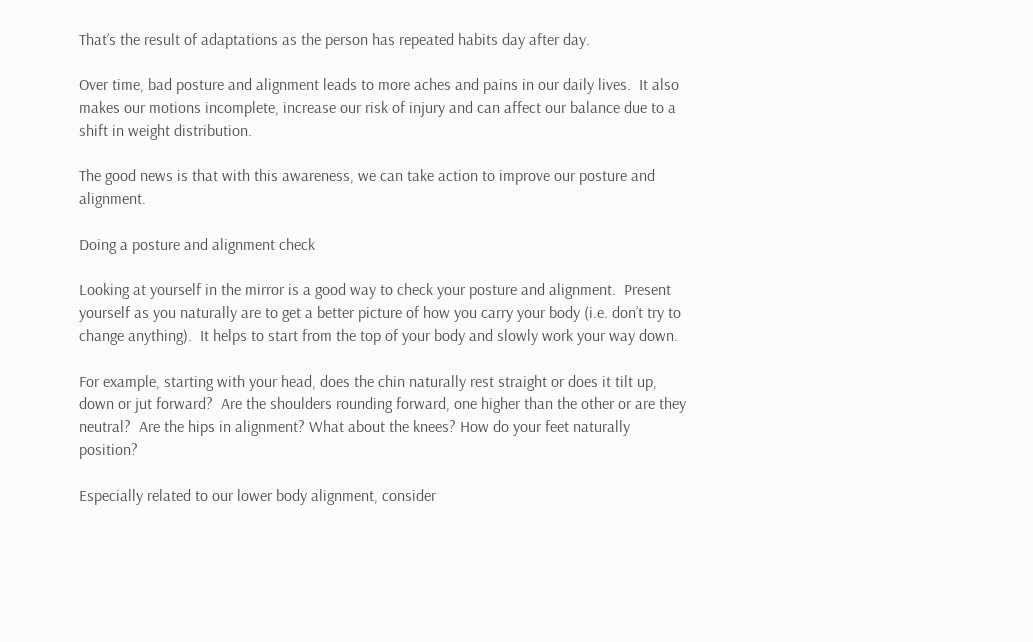That’s the result of adaptations as the person has repeated habits day after day.

Over time, bad posture and alignment leads to more aches and pains in our daily lives.  It also makes our motions incomplete, increase our risk of injury and can affect our balance due to a shift in weight distribution.

The good news is that with this awareness, we can take action to improve our posture and alignment.

Doing a posture and alignment check

Looking at yourself in the mirror is a good way to check your posture and alignment.  Present yourself as you naturally are to get a better picture of how you carry your body (i.e. don’t try to change anything).  It helps to start from the top of your body and slowly work your way down.

For example, starting with your head, does the chin naturally rest straight or does it tilt up, down or jut forward?  Are the shoulders rounding forward, one higher than the other or are they neutral?  Are the hips in alignment? What about the knees? How do your feet naturally position?

Especially related to our lower body alignment, consider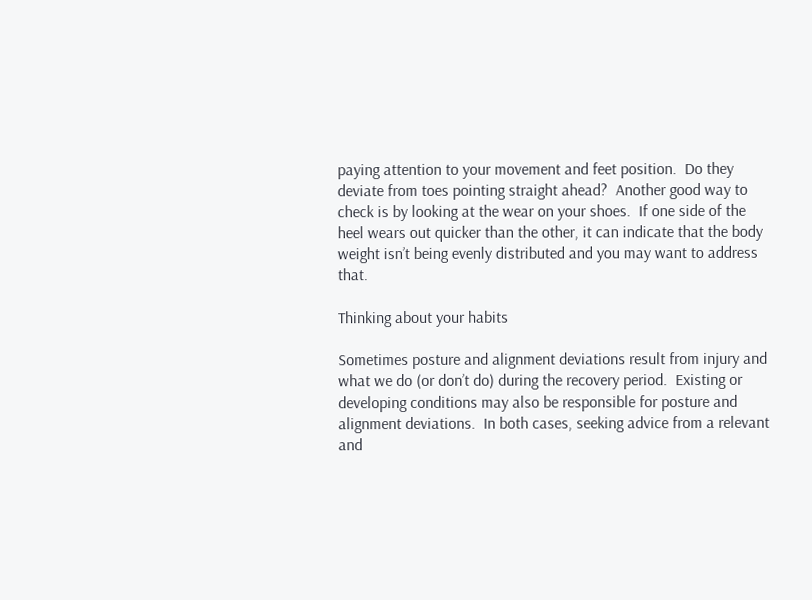paying attention to your movement and feet position.  Do they deviate from toes pointing straight ahead?  Another good way to check is by looking at the wear on your shoes.  If one side of the heel wears out quicker than the other, it can indicate that the body weight isn’t being evenly distributed and you may want to address that.

Thinking about your habits

Sometimes posture and alignment deviations result from injury and what we do (or don’t do) during the recovery period.  Existing or developing conditions may also be responsible for posture and alignment deviations.  In both cases, seeking advice from a relevant and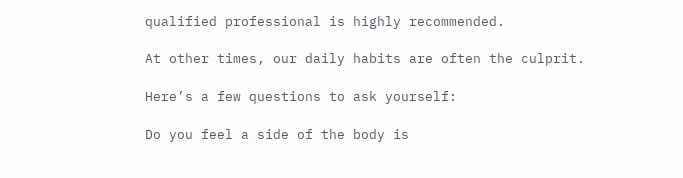qualified professional is highly recommended.

At other times, our daily habits are often the culprit.

Here’s a few questions to ask yourself:

Do you feel a side of the body is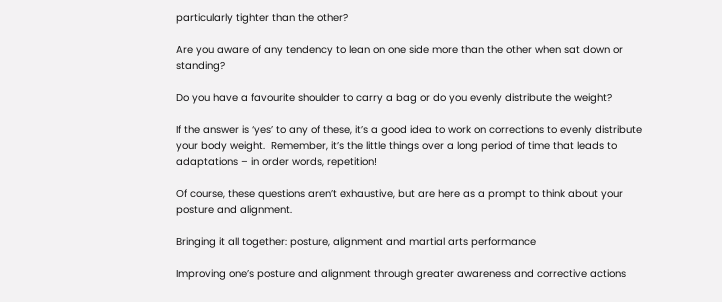particularly tighter than the other?

Are you aware of any tendency to lean on one side more than the other when sat down or standing?

Do you have a favourite shoulder to carry a bag or do you evenly distribute the weight?

If the answer is ‘yes’ to any of these, it’s a good idea to work on corrections to evenly distribute your body weight.  Remember, it’s the little things over a long period of time that leads to adaptations – in order words, repetition!

Of course, these questions aren’t exhaustive, but are here as a prompt to think about your posture and alignment.

Bringing it all together: posture, alignment and martial arts performance

Improving one’s posture and alignment through greater awareness and corrective actions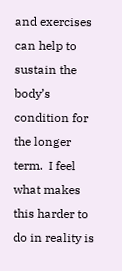and exercises can help to sustain the body’s condition for the longer term.  I feel what makes this harder to do in reality is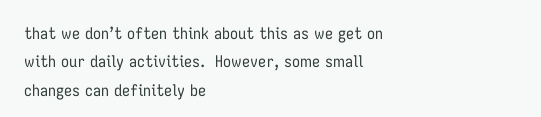that we don’t often think about this as we get on with our daily activities.  However, some small changes can definitely be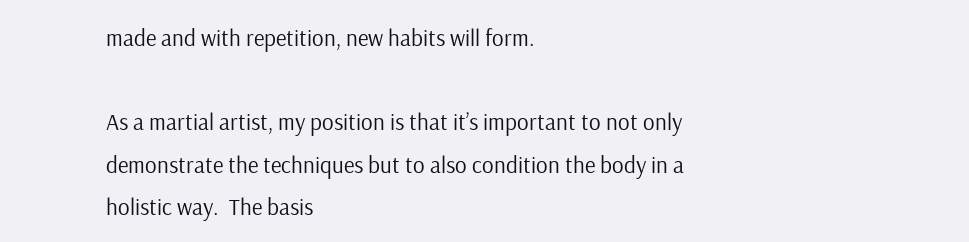made and with repetition, new habits will form.

As a martial artist, my position is that it’s important to not only demonstrate the techniques but to also condition the body in a holistic way.  The basis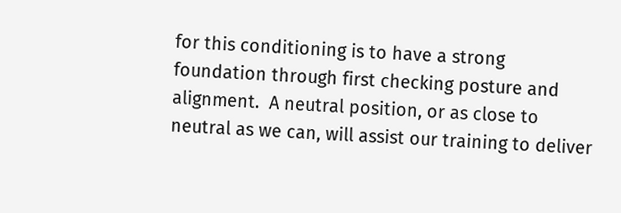for this conditioning is to have a strong foundation through first checking posture and alignment.  A neutral position, or as close to neutral as we can, will assist our training to deliver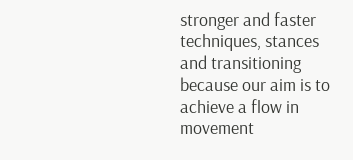stronger and faster techniques, stances and transitioning because our aim is to achieve a flow in movement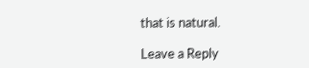that is natural.

Leave a Reply